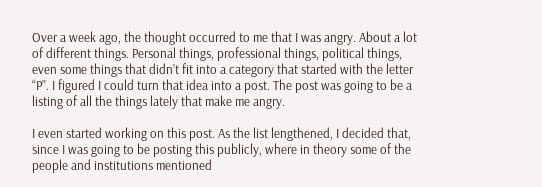Over a week ago, the thought occurred to me that I was angry. About a lot of different things. Personal things, professional things, political things, even some things that didn’t fit into a category that started with the letter “P”. I figured I could turn that idea into a post. The post was going to be a listing of all the things lately that make me angry.

I even started working on this post. As the list lengthened, I decided that, since I was going to be posting this publicly, where in theory some of the people and institutions mentioned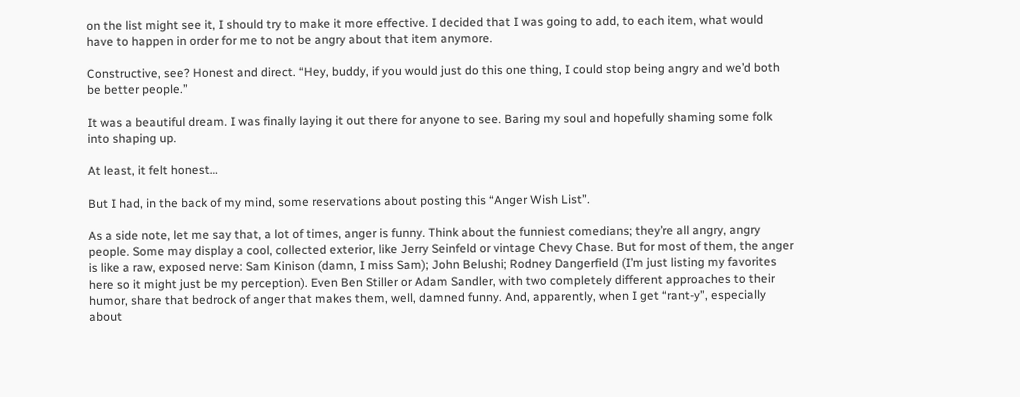on the list might see it, I should try to make it more effective. I decided that I was going to add, to each item, what would have to happen in order for me to not be angry about that item anymore.

Constructive, see? Honest and direct. “Hey, buddy, if you would just do this one thing, I could stop being angry and we’d both be better people.”

It was a beautiful dream. I was finally laying it out there for anyone to see. Baring my soul and hopefully shaming some folk into shaping up.

At least, it felt honest…

But I had, in the back of my mind, some reservations about posting this “Anger Wish List”.

As a side note, let me say that, a lot of times, anger is funny. Think about the funniest comedians; they’re all angry, angry people. Some may display a cool, collected exterior, like Jerry Seinfeld or vintage Chevy Chase. But for most of them, the anger is like a raw, exposed nerve: Sam Kinison (damn, I miss Sam); John Belushi; Rodney Dangerfield (I’m just listing my favorites here so it might just be my perception). Even Ben Stiller or Adam Sandler, with two completely different approaches to their humor, share that bedrock of anger that makes them, well, damned funny. And, apparently, when I get “rant-y”, especially about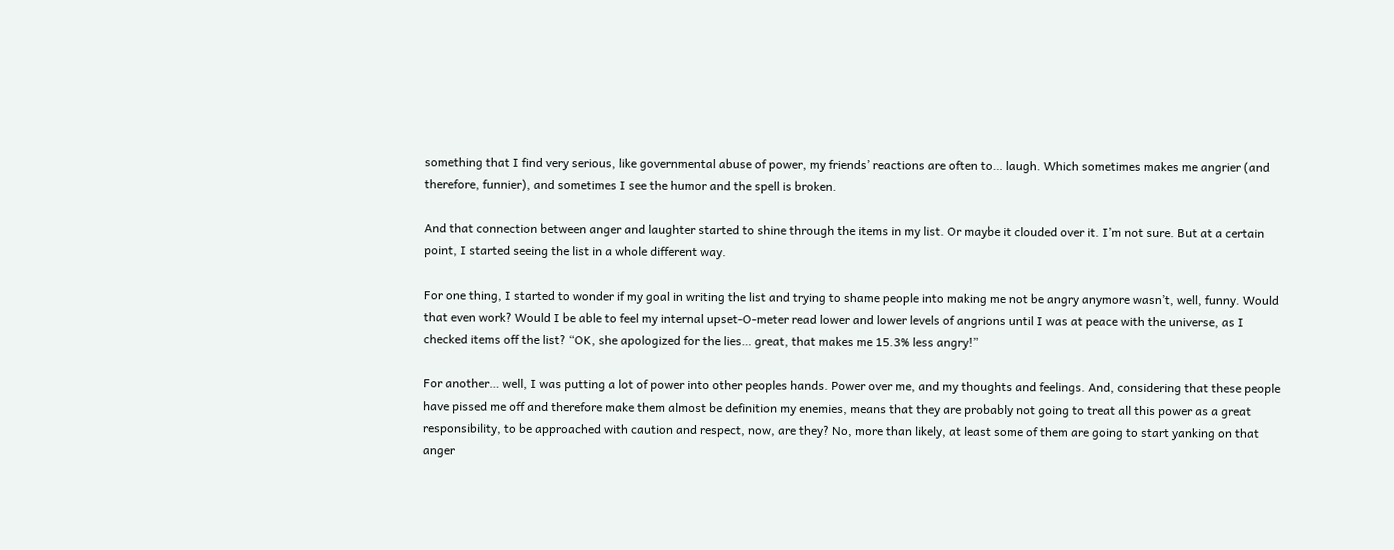something that I find very serious, like governmental abuse of power, my friends’ reactions are often to… laugh. Which sometimes makes me angrier (and therefore, funnier), and sometimes I see the humor and the spell is broken.

And that connection between anger and laughter started to shine through the items in my list. Or maybe it clouded over it. I’m not sure. But at a certain point, I started seeing the list in a whole different way.

For one thing, I started to wonder if my goal in writing the list and trying to shame people into making me not be angry anymore wasn’t, well, funny. Would that even work? Would I be able to feel my internal upset-O-meter read lower and lower levels of angrions until I was at peace with the universe, as I checked items off the list? “OK, she apologized for the lies… great, that makes me 15.3% less angry!”

For another… well, I was putting a lot of power into other peoples hands. Power over me, and my thoughts and feelings. And, considering that these people have pissed me off and therefore make them almost be definition my enemies, means that they are probably not going to treat all this power as a great responsibility, to be approached with caution and respect, now, are they? No, more than likely, at least some of them are going to start yanking on that anger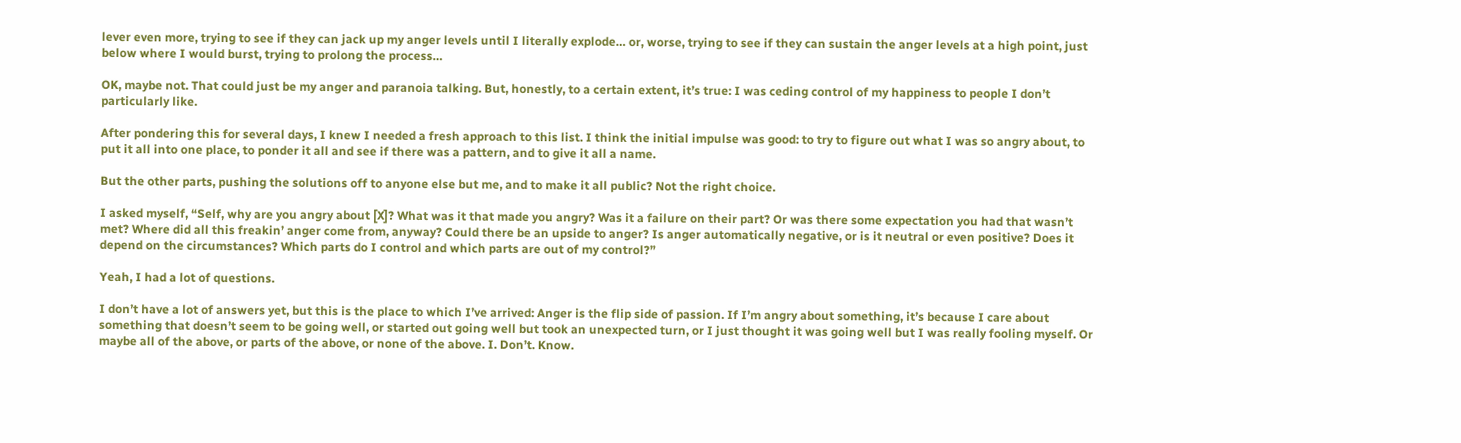lever even more, trying to see if they can jack up my anger levels until I literally explode… or, worse, trying to see if they can sustain the anger levels at a high point, just below where I would burst, trying to prolong the process…

OK, maybe not. That could just be my anger and paranoia talking. But, honestly, to a certain extent, it’s true: I was ceding control of my happiness to people I don’t particularly like.

After pondering this for several days, I knew I needed a fresh approach to this list. I think the initial impulse was good: to try to figure out what I was so angry about, to put it all into one place, to ponder it all and see if there was a pattern, and to give it all a name.

But the other parts, pushing the solutions off to anyone else but me, and to make it all public? Not the right choice.

I asked myself, “Self, why are you angry about [X]? What was it that made you angry? Was it a failure on their part? Or was there some expectation you had that wasn’t met? Where did all this freakin’ anger come from, anyway? Could there be an upside to anger? Is anger automatically negative, or is it neutral or even positive? Does it depend on the circumstances? Which parts do I control and which parts are out of my control?”

Yeah, I had a lot of questions.

I don’t have a lot of answers yet, but this is the place to which I’ve arrived: Anger is the flip side of passion. If I’m angry about something, it’s because I care about something that doesn’t seem to be going well, or started out going well but took an unexpected turn, or I just thought it was going well but I was really fooling myself. Or maybe all of the above, or parts of the above, or none of the above. I. Don’t. Know.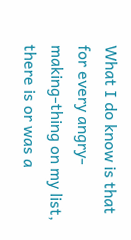What I do know is that for every angry-making-thing on my list, there is or was a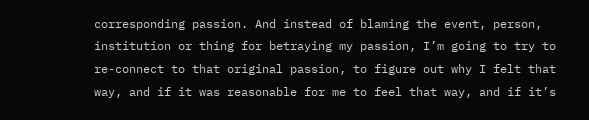corresponding passion. And instead of blaming the event, person, institution or thing for betraying my passion, I’m going to try to re-connect to that original passion, to figure out why I felt that way, and if it was reasonable for me to feel that way, and if it’s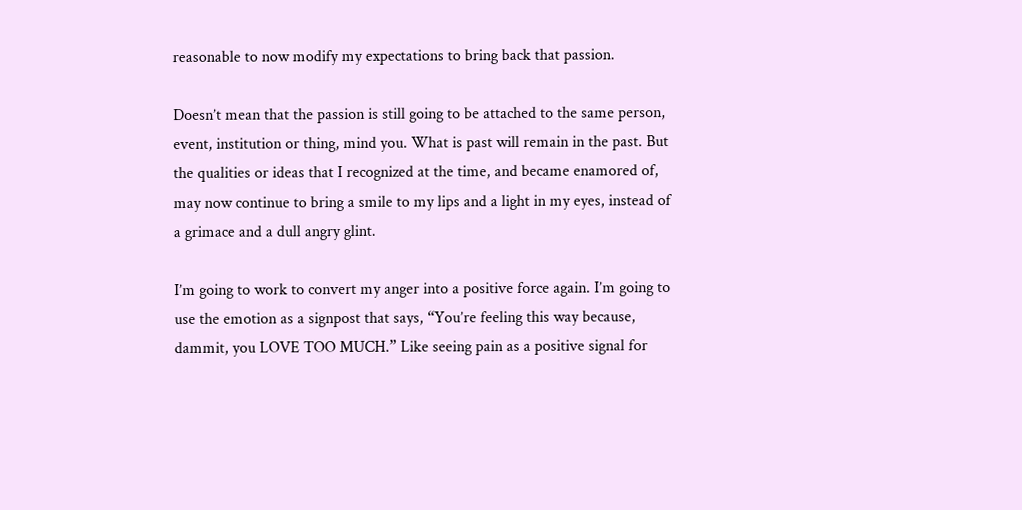reasonable to now modify my expectations to bring back that passion.

Doesn’t mean that the passion is still going to be attached to the same person, event, institution or thing, mind you. What is past will remain in the past. But the qualities or ideas that I recognized at the time, and became enamored of, may now continue to bring a smile to my lips and a light in my eyes, instead of a grimace and a dull angry glint.

I’m going to work to convert my anger into a positive force again. I’m going to use the emotion as a signpost that says, “You’re feeling this way because, dammit, you LOVE TOO MUCH.” Like seeing pain as a positive signal for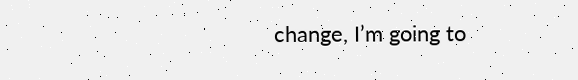change, I’m going to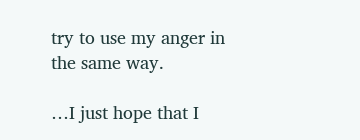try to use my anger in the same way.

…I just hope that I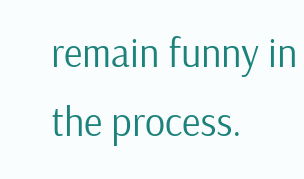remain funny in the process.